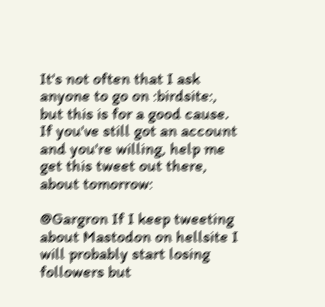It's not often that I ask anyone to go on :birdsite:, but this is for a good cause. If you've still got an account and you're willing, help me get this tweet out there, about tomorrow:

@Gargron If I keep tweeting about Mastodon on hellsite I will probably start losing followers but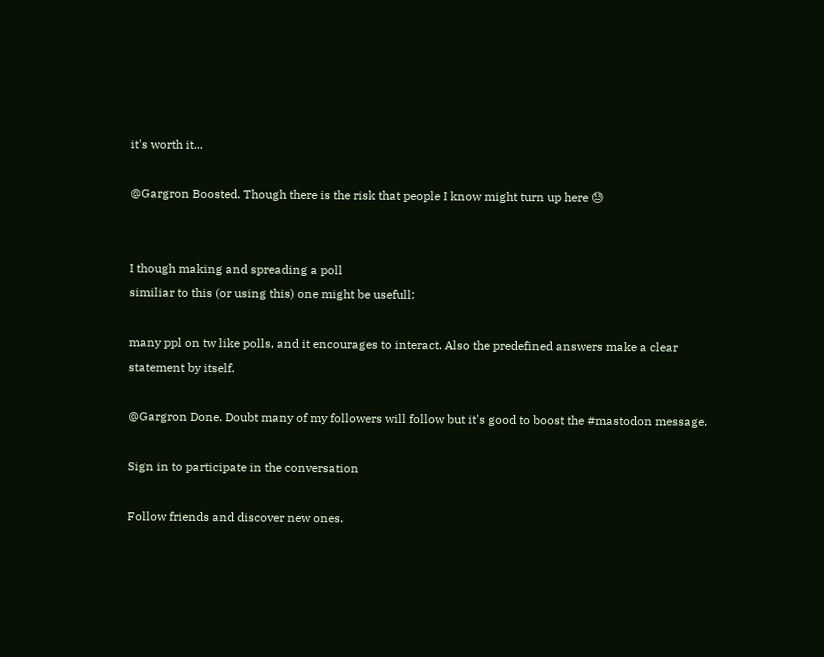it's worth it...

@Gargron Boosted. Though there is the risk that people I know might turn up here 😓


I though making and spreading a poll
similiar to this (or using this) one might be usefull:

many ppl on tw like polls, and it encourages to interact. Also the predefined answers make a clear statement by itself.

@Gargron Done. Doubt many of my followers will follow but it's good to boost the #mastodon message.

Sign in to participate in the conversation

Follow friends and discover new ones.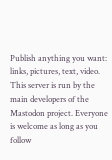Publish anything you want: links, pictures, text, video. This server is run by the main developers of the Mastodon project. Everyone is welcome as long as you follow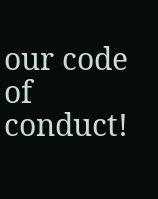our code of conduct!